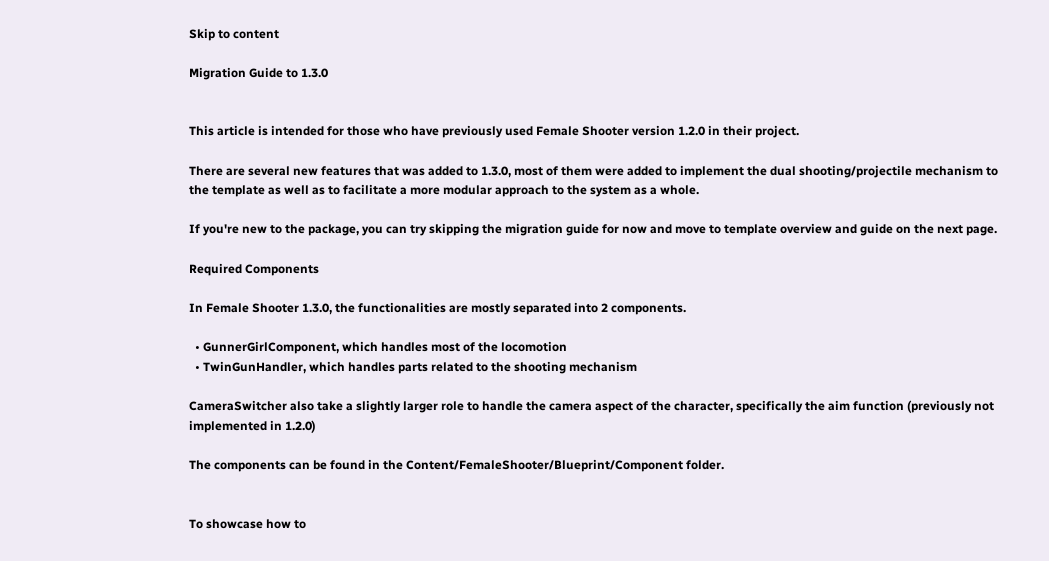Skip to content

Migration Guide to 1.3.0


This article is intended for those who have previously used Female Shooter version 1.2.0 in their project.

There are several new features that was added to 1.3.0, most of them were added to implement the dual shooting/projectile mechanism to the template as well as to facilitate a more modular approach to the system as a whole.

If you're new to the package, you can try skipping the migration guide for now and move to template overview and guide on the next page.

Required Components

In Female Shooter 1.3.0, the functionalities are mostly separated into 2 components.

  • GunnerGirlComponent, which handles most of the locomotion
  • TwinGunHandler, which handles parts related to the shooting mechanism

CameraSwitcher also take a slightly larger role to handle the camera aspect of the character, specifically the aim function (previously not implemented in 1.2.0)

The components can be found in the Content/FemaleShooter/Blueprint/Component folder.


To showcase how to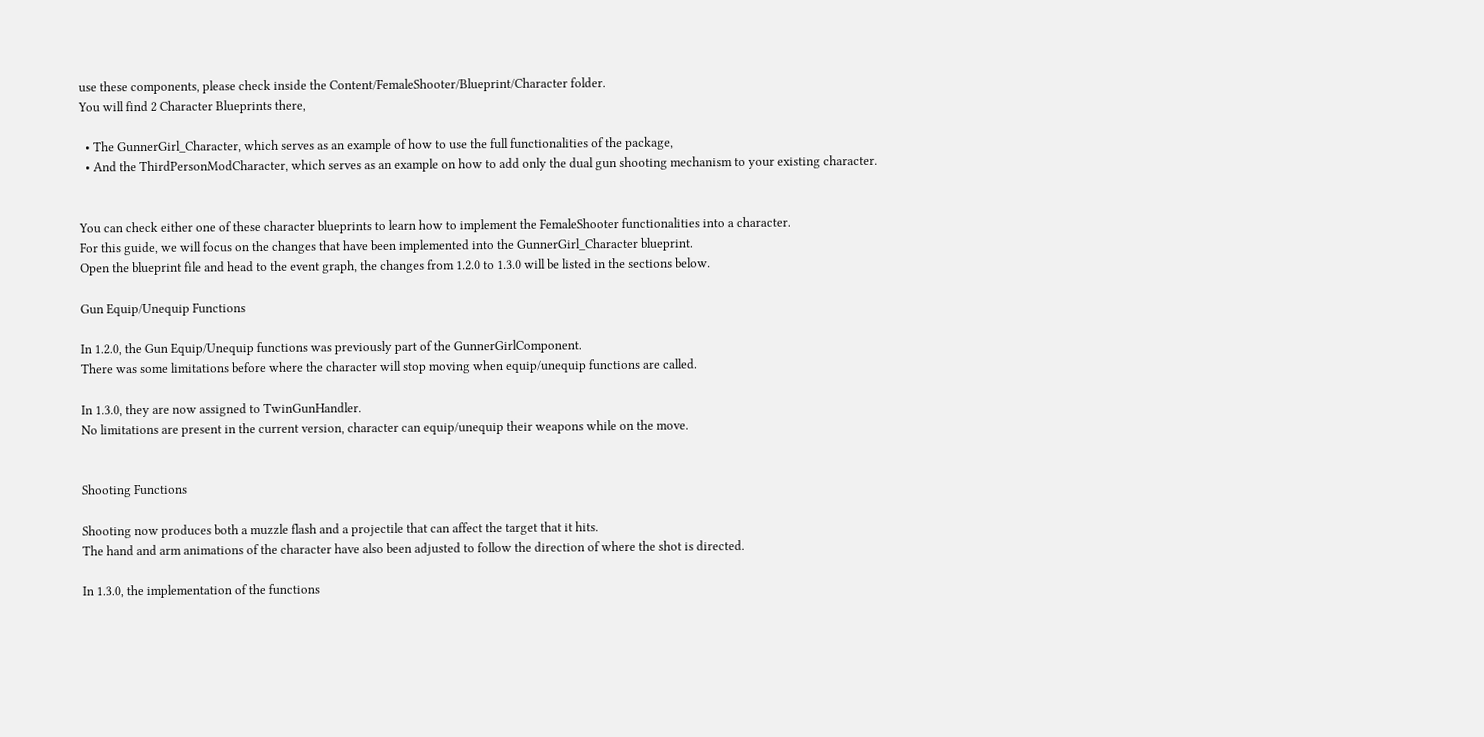use these components, please check inside the Content/FemaleShooter/Blueprint/Character folder.
You will find 2 Character Blueprints there,

  • The GunnerGirl_Character, which serves as an example of how to use the full functionalities of the package,
  • And the ThirdPersonModCharacter, which serves as an example on how to add only the dual gun shooting mechanism to your existing character.


You can check either one of these character blueprints to learn how to implement the FemaleShooter functionalities into a character.
For this guide, we will focus on the changes that have been implemented into the GunnerGirl_Character blueprint.
Open the blueprint file and head to the event graph, the changes from 1.2.0 to 1.3.0 will be listed in the sections below.

Gun Equip/Unequip Functions

In 1.2.0, the Gun Equip/Unequip functions was previously part of the GunnerGirlComponent.
There was some limitations before where the character will stop moving when equip/unequip functions are called.

In 1.3.0, they are now assigned to TwinGunHandler.
No limitations are present in the current version, character can equip/unequip their weapons while on the move.


Shooting Functions

Shooting now produces both a muzzle flash and a projectile that can affect the target that it hits.
The hand and arm animations of the character have also been adjusted to follow the direction of where the shot is directed.

In 1.3.0, the implementation of the functions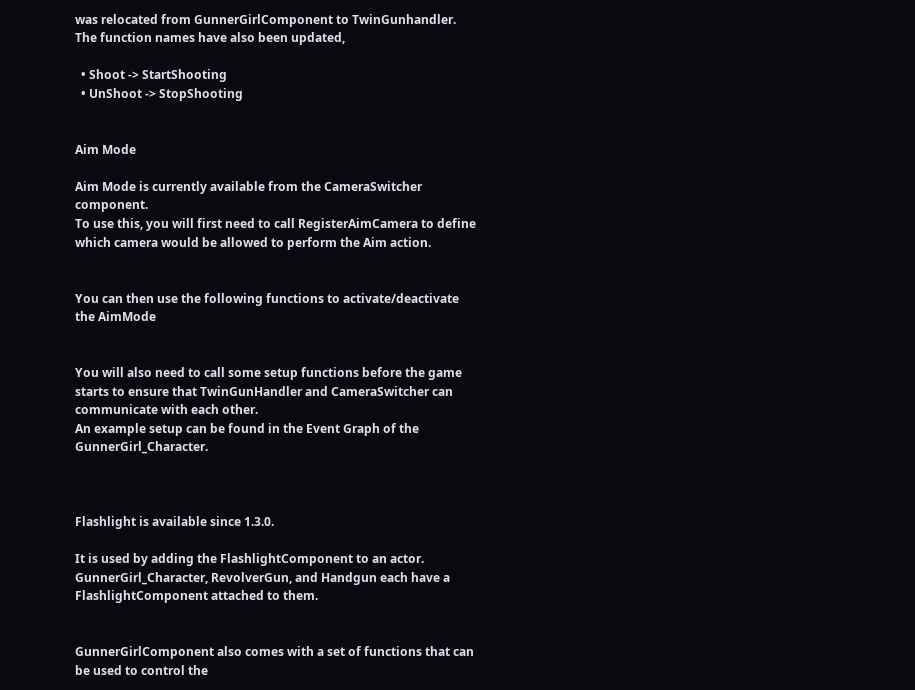was relocated from GunnerGirlComponent to TwinGunhandler.
The function names have also been updated,

  • Shoot -> StartShooting
  • UnShoot -> StopShooting


Aim Mode

Aim Mode is currently available from the CameraSwitcher component.
To use this, you will first need to call RegisterAimCamera to define which camera would be allowed to perform the Aim action.


You can then use the following functions to activate/deactivate the AimMode


You will also need to call some setup functions before the game starts to ensure that TwinGunHandler and CameraSwitcher can communicate with each other.
An example setup can be found in the Event Graph of the GunnerGirl_Character.



Flashlight is available since 1.3.0.

It is used by adding the FlashlightComponent to an actor.
GunnerGirl_Character, RevolverGun, and Handgun each have a FlashlightComponent attached to them.


GunnerGirlComponent also comes with a set of functions that can be used to control the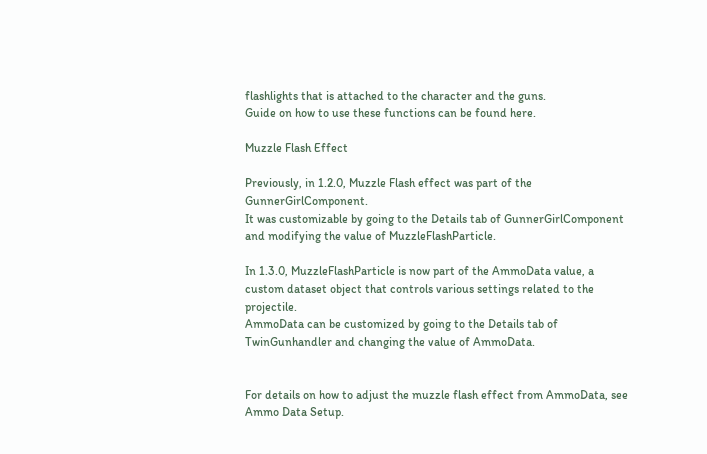flashlights that is attached to the character and the guns.
Guide on how to use these functions can be found here.

Muzzle Flash Effect

Previously, in 1.2.0, Muzzle Flash effect was part of the GunnerGirlComponent.
It was customizable by going to the Details tab of GunnerGirlComponent and modifying the value of MuzzleFlashParticle.

In 1.3.0, MuzzleFlashParticle is now part of the AmmoData value, a custom dataset object that controls various settings related to the projectile.
AmmoData can be customized by going to the Details tab of TwinGunhandler and changing the value of AmmoData.


For details on how to adjust the muzzle flash effect from AmmoData, see Ammo Data Setup.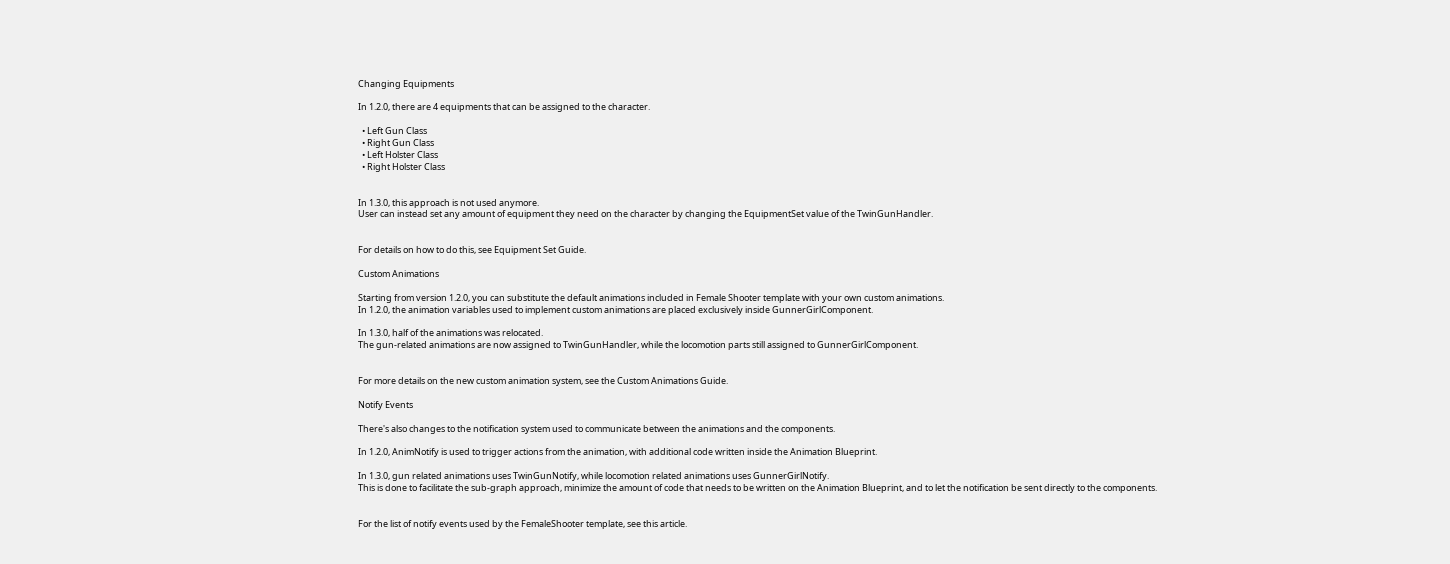Changing Equipments

In 1.2.0, there are 4 equipments that can be assigned to the character.

  • Left Gun Class
  • Right Gun Class
  • Left Holster Class
  • Right Holster Class


In 1.3.0, this approach is not used anymore.
User can instead set any amount of equipment they need on the character by changing the EquipmentSet value of the TwinGunHandler.


For details on how to do this, see Equipment Set Guide.

Custom Animations

Starting from version 1.2.0, you can substitute the default animations included in Female Shooter template with your own custom animations.
In 1.2.0, the animation variables used to implement custom animations are placed exclusively inside GunnerGirlComponent.

In 1.3.0, half of the animations was relocated.
The gun-related animations are now assigned to TwinGunHandler, while the locomotion parts still assigned to GunnerGirlComponent.


For more details on the new custom animation system, see the Custom Animations Guide.

Notify Events

There's also changes to the notification system used to communicate between the animations and the components.

In 1.2.0, AnimNotify is used to trigger actions from the animation, with additional code written inside the Animation Blueprint.

In 1.3.0, gun related animations uses TwinGunNotify, while locomotion related animations uses GunnerGirlNotify.
This is done to facilitate the sub-graph approach, minimize the amount of code that needs to be written on the Animation Blueprint, and to let the notification be sent directly to the components.


For the list of notify events used by the FemaleShooter template, see this article.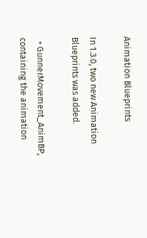Animation Blueprints

In 1.3.0, two new Animation Blueprints was added.

  • GunnerMovement_AnimBP, containing the animation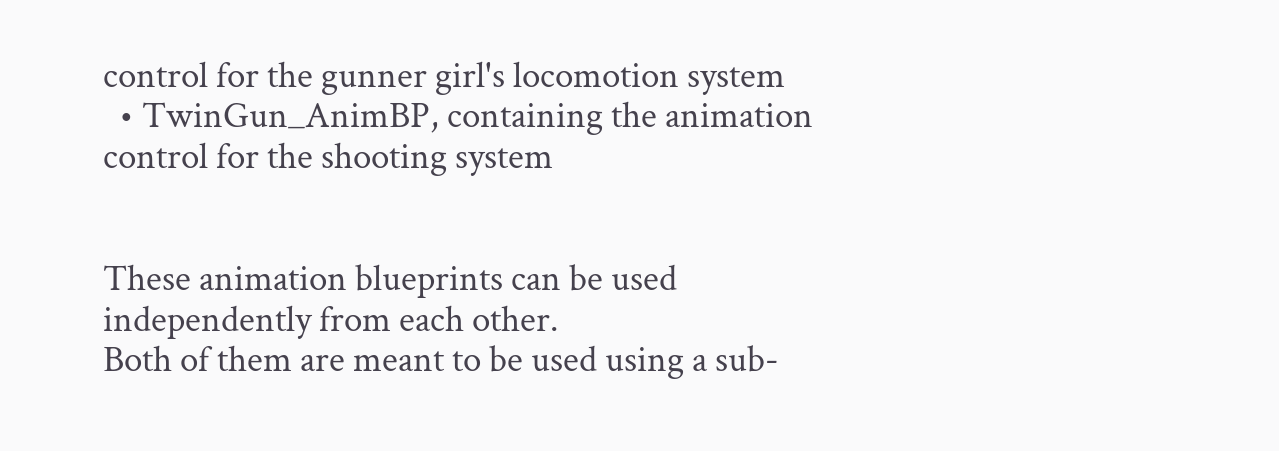control for the gunner girl's locomotion system
  • TwinGun_AnimBP, containing the animation control for the shooting system


These animation blueprints can be used independently from each other.
Both of them are meant to be used using a sub-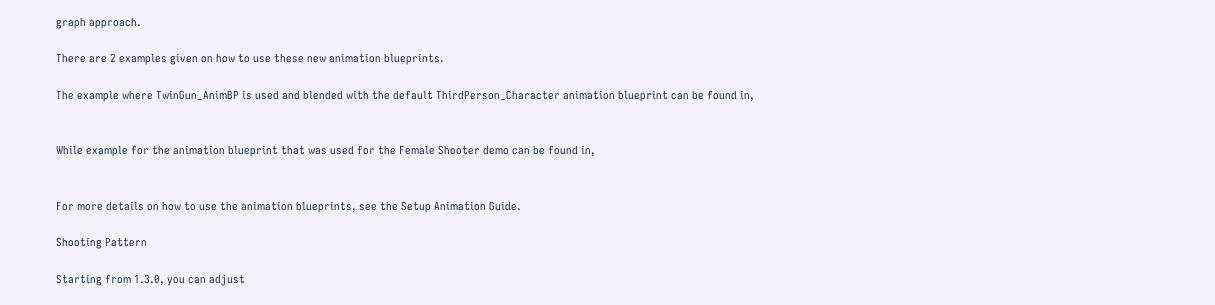graph approach.

There are 2 examples given on how to use these new animation blueprints.

The example where TwinGun_AnimBP is used and blended with the default ThirdPerson_Character animation blueprint can be found in,


While example for the animation blueprint that was used for the Female Shooter demo can be found in,


For more details on how to use the animation blueprints, see the Setup Animation Guide.

Shooting Pattern

Starting from 1.3.0, you can adjust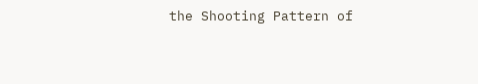the Shooting Pattern of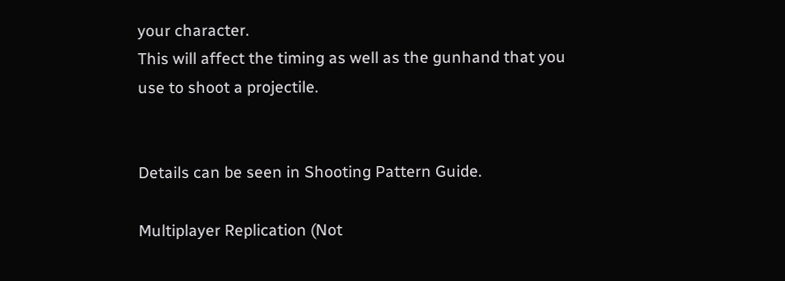your character.
This will affect the timing as well as the gunhand that you use to shoot a projectile.


Details can be seen in Shooting Pattern Guide.

Multiplayer Replication (Not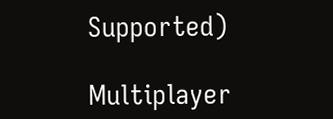Supported)

Multiplayer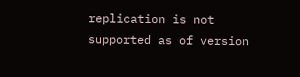replication is not supported as of version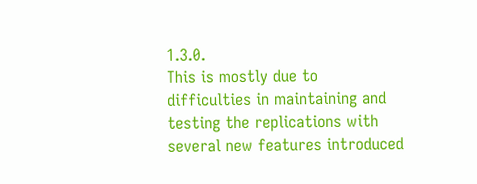1.3.0.
This is mostly due to difficulties in maintaining and testing the replications with several new features introduced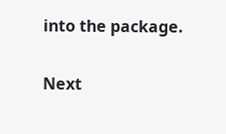into the package.

Next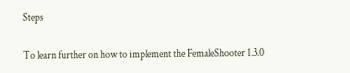Steps

To learn further on how to implement the FemaleShooter 1.3.0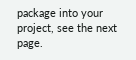package into your project, see the next page.